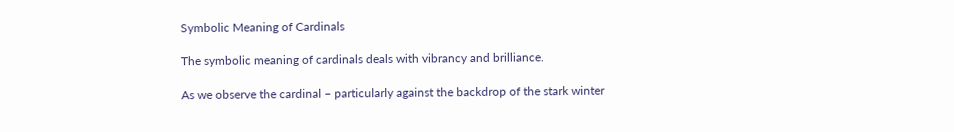Symbolic Meaning of Cardinals

The symbolic meaning of cardinals deals with vibrancy and brilliance.

As we observe the cardinal – particularly against the backdrop of the stark winter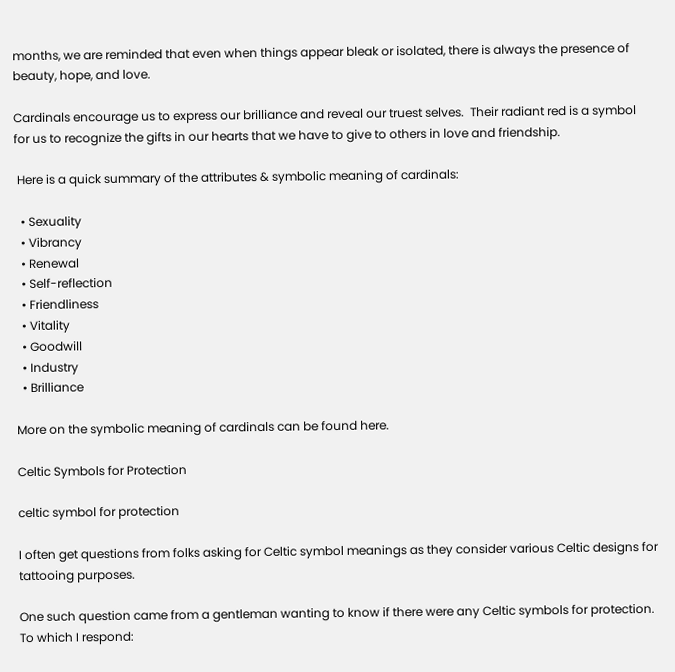months, we are reminded that even when things appear bleak or isolated, there is always the presence of beauty, hope, and love.

Cardinals encourage us to express our brilliance and reveal our truest selves.  Their radiant red is a symbol for us to recognize the gifts in our hearts that we have to give to others in love and friendship.

 Here is a quick summary of the attributes & symbolic meaning of cardinals:

  • Sexuality
  • Vibrancy
  • Renewal
  • Self-reflection
  • Friendliness
  • Vitality
  • Goodwill
  • Industry
  • Brilliance

More on the symbolic meaning of cardinals can be found here.

Celtic Symbols for Protection

celtic symbol for protection

I often get questions from folks asking for Celtic symbol meanings as they consider various Celtic designs for tattooing purposes.

One such question came from a gentleman wanting to know if there were any Celtic symbols for protection.  To which I respond: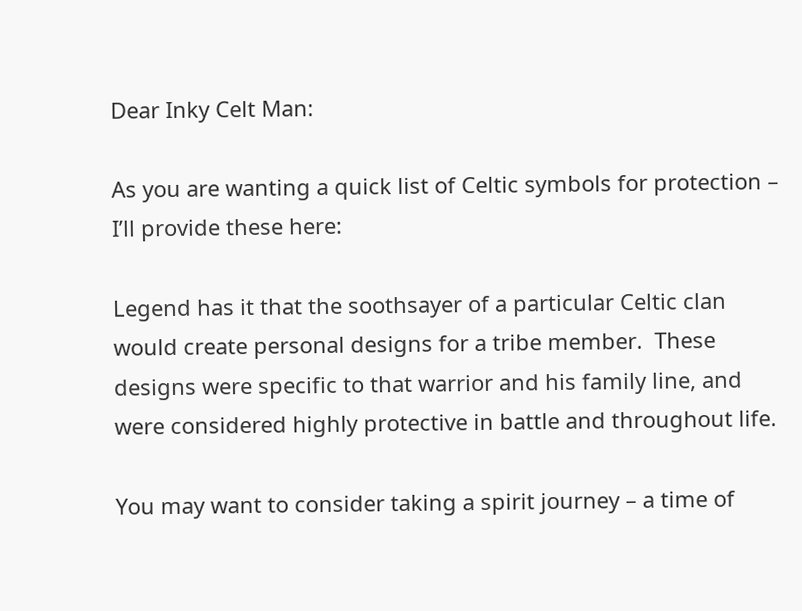Dear Inky Celt Man:

As you are wanting a quick list of Celtic symbols for protection – I’ll provide these here:

Legend has it that the soothsayer of a particular Celtic clan would create personal designs for a tribe member.  These designs were specific to that warrior and his family line, and were considered highly protective in battle and throughout life.

You may want to consider taking a spirit journey – a time of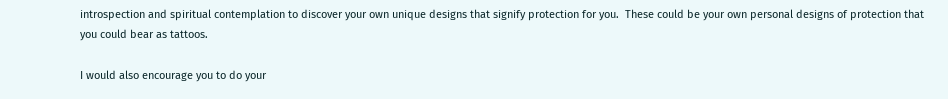introspection and spiritual contemplation to discover your own unique designs that signify protection for you.  These could be your own personal designs of protection that you could bear as tattoos.

I would also encourage you to do your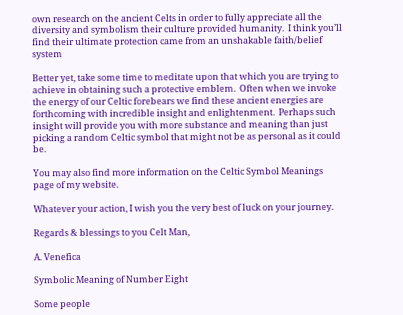own research on the ancient Celts in order to fully appreciate all the diversity and symbolism their culture provided humanity.  I think you’ll find their ultimate protection came from an unshakable faith/belief system

Better yet, take some time to meditate upon that which you are trying to achieve in obtaining such a protective emblem.  Often when we invoke the energy of our Celtic forebears we find these ancient energies are forthcoming with incredible insight and enlightenment.  Perhaps such insight will provide you with more substance and meaning than just picking a random Celtic symbol that might not be as personal as it could be.

You may also find more information on the Celtic Symbol Meanings page of my website.

Whatever your action, I wish you the very best of luck on your journey.

Regards & blessings to you Celt Man,

A. Venefica

Symbolic Meaning of Number Eight

Some people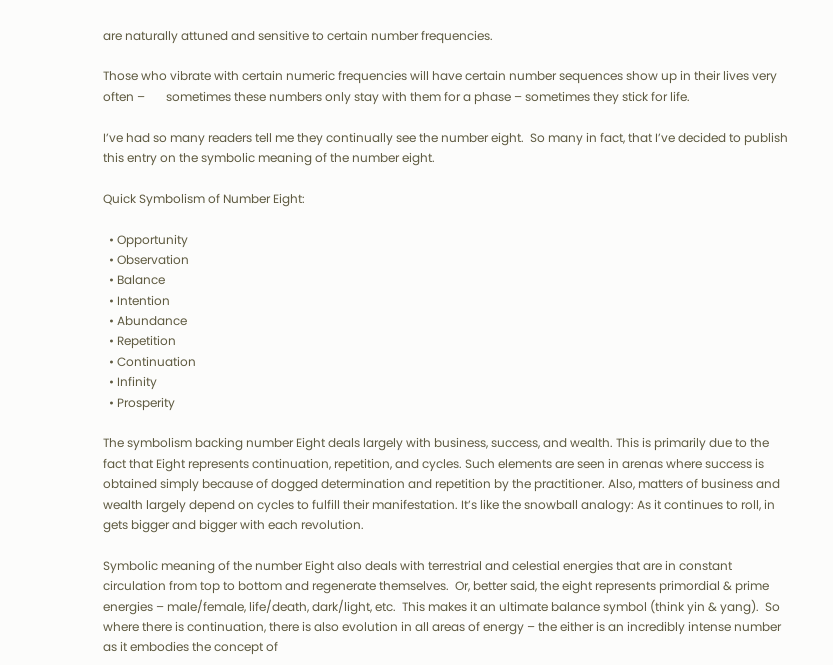are naturally attuned and sensitive to certain number frequencies.

Those who vibrate with certain numeric frequencies will have certain number sequences show up in their lives very often –       sometimes these numbers only stay with them for a phase – sometimes they stick for life.

I’ve had so many readers tell me they continually see the number eight.  So many in fact, that I’ve decided to publish this entry on the symbolic meaning of the number eight.

Quick Symbolism of Number Eight:

  • Opportunity
  • Observation
  • Balance
  • Intention
  • Abundance
  • Repetition
  • Continuation
  • Infinity
  • Prosperity

The symbolism backing number Eight deals largely with business, success, and wealth. This is primarily due to the fact that Eight represents continuation, repetition, and cycles. Such elements are seen in arenas where success is obtained simply because of dogged determination and repetition by the practitioner. Also, matters of business and wealth largely depend on cycles to fulfill their manifestation. It’s like the snowball analogy: As it continues to roll, in gets bigger and bigger with each revolution.

Symbolic meaning of the number Eight also deals with terrestrial and celestial energies that are in constant circulation from top to bottom and regenerate themselves.  Or, better said, the eight represents primordial & prime energies – male/female, life/death, dark/light, etc.  This makes it an ultimate balance symbol (think yin & yang).  So where there is continuation, there is also evolution in all areas of energy – the either is an incredibly intense number as it embodies the concept of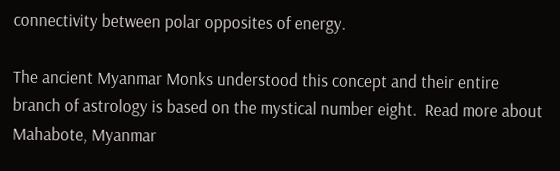connectivity between polar opposites of energy.

The ancient Myanmar Monks understood this concept and their entire branch of astrology is based on the mystical number eight.  Read more about Mahabote, Myanmar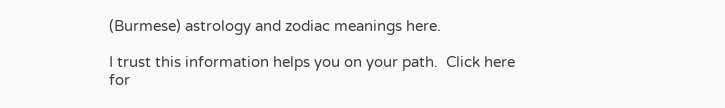(Burmese) astrology and zodiac meanings here.

I trust this information helps you on your path.  Click here for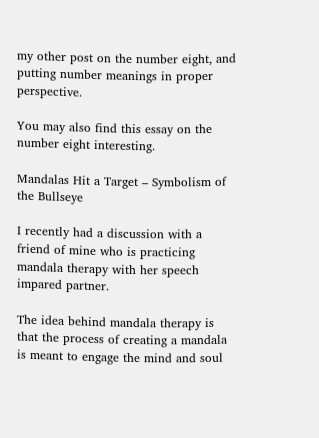my other post on the number eight, and putting number meanings in proper perspective.

You may also find this essay on the number eight interesting.

Mandalas Hit a Target – Symbolism of the Bullseye

I recently had a discussion with a friend of mine who is practicing mandala therapy with her speech impared partner.

The idea behind mandala therapy is that the process of creating a mandala is meant to engage the mind and soul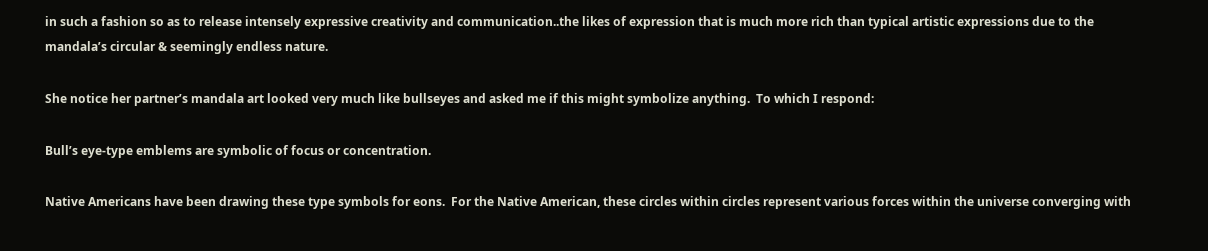in such a fashion so as to release intensely expressive creativity and communication..the likes of expression that is much more rich than typical artistic expressions due to the mandala’s circular & seemingly endless nature.

She notice her partner’s mandala art looked very much like bullseyes and asked me if this might symbolize anything.  To which I respond:

Bull’s eye-type emblems are symbolic of focus or concentration.

Native Americans have been drawing these type symbols for eons.  For the Native American, these circles within circles represent various forces within the universe converging with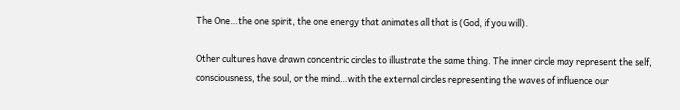The One…the one spirit, the one energy that animates all that is (God, if you will).

Other cultures have drawn concentric circles to illustrate the same thing. The inner circle may represent the self, consciousness, the soul, or the mind…with the external circles representing the waves of influence our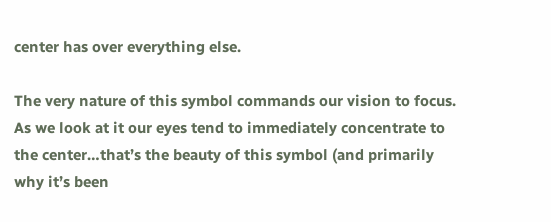center has over everything else.

The very nature of this symbol commands our vision to focus.  As we look at it our eyes tend to immediately concentrate to the center…that’s the beauty of this symbol (and primarily why it’s been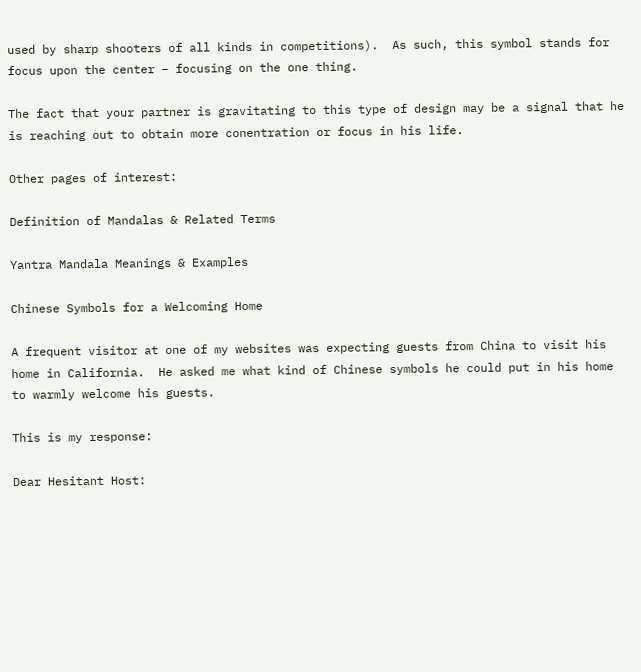used by sharp shooters of all kinds in competitions).  As such, this symbol stands for focus upon the center – focusing on the one thing.

The fact that your partner is gravitating to this type of design may be a signal that he is reaching out to obtain more conentration or focus in his life.

Other pages of interest:

Definition of Mandalas & Related Terms

Yantra Mandala Meanings & Examples

Chinese Symbols for a Welcoming Home

A frequent visitor at one of my websites was expecting guests from China to visit his home in California.  He asked me what kind of Chinese symbols he could put in his home to warmly welcome his guests.

This is my response:

Dear Hesitant Host: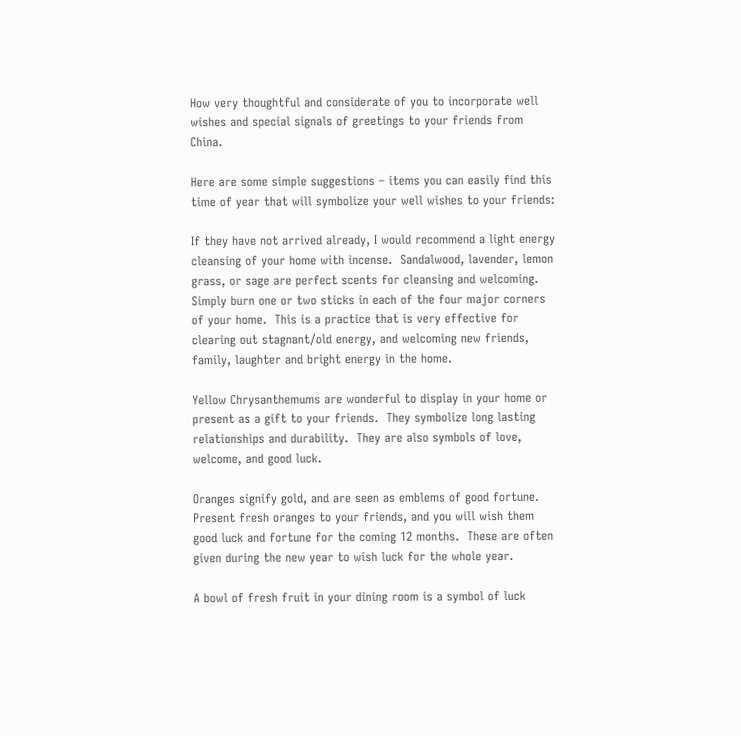How very thoughtful and considerate of you to incorporate well wishes and special signals of greetings to your friends from China.

Here are some simple suggestions – items you can easily find this time of year that will symbolize your well wishes to your friends:

If they have not arrived already, I would recommend a light energy cleansing of your home with incense.  Sandalwood, lavender, lemon grass, or sage are perfect scents for cleansing and welcoming.  Simply burn one or two sticks in each of the four major corners of your home.  This is a practice that is very effective for clearing out stagnant/old energy, and welcoming new friends, family, laughter and bright energy in the home.

Yellow Chrysanthemums are wonderful to display in your home or present as a gift to your friends.  They symbolize long lasting relationships and durability.  They are also symbols of love, welcome, and good luck.

Oranges signify gold, and are seen as emblems of good fortune.  Present fresh oranges to your friends, and you will wish them good luck and fortune for the coming 12 months.  These are often given during the new year to wish luck for the whole year.

A bowl of fresh fruit in your dining room is a symbol of luck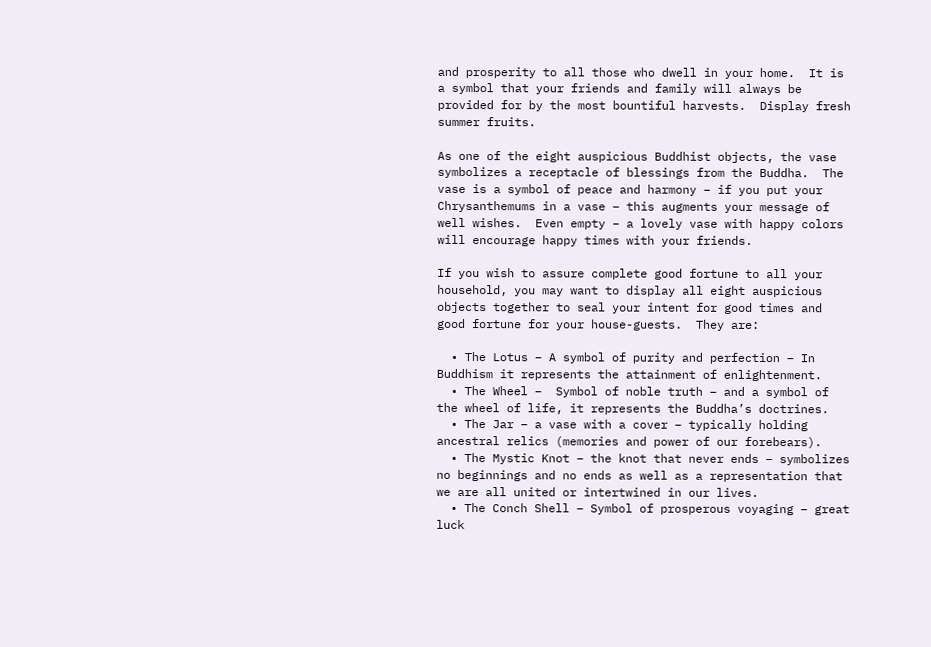and prosperity to all those who dwell in your home.  It is a symbol that your friends and family will always be provided for by the most bountiful harvests.  Display fresh summer fruits.

As one of the eight auspicious Buddhist objects, the vase symbolizes a receptacle of blessings from the Buddha.  The vase is a symbol of peace and harmony – if you put your Chrysanthemums in a vase – this augments your message of well wishes.  Even empty – a lovely vase with happy colors will encourage happy times with your friends.

If you wish to assure complete good fortune to all your household, you may want to display all eight auspicious objects together to seal your intent for good times and good fortune for your house-guests.  They are:

  • The Lotus – A symbol of purity and perfection – In Buddhism it represents the attainment of enlightenment.
  • The Wheel –  Symbol of noble truth – and a symbol of the wheel of life, it represents the Buddha’s doctrines.
  • The Jar – a vase with a cover – typically holding ancestral relics (memories and power of our forebears).
  • The Mystic Knot – the knot that never ends – symbolizes no beginnings and no ends as well as a representation that we are all united or intertwined in our lives.
  • The Conch Shell – Symbol of prosperous voyaging – great luck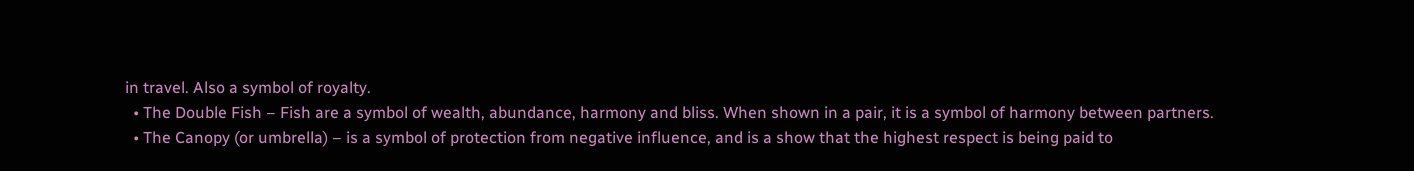in travel. Also a symbol of royalty.
  • The Double Fish – Fish are a symbol of wealth, abundance, harmony and bliss. When shown in a pair, it is a symbol of harmony between partners.
  • The Canopy (or umbrella) – is a symbol of protection from negative influence, and is a show that the highest respect is being paid to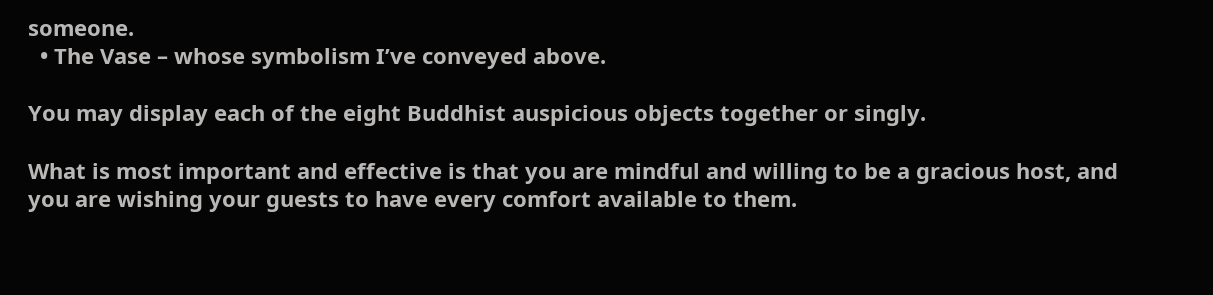someone.
  • The Vase – whose symbolism I’ve conveyed above.

You may display each of the eight Buddhist auspicious objects together or singly.

What is most important and effective is that you are mindful and willing to be a gracious host, and you are wishing your guests to have every comfort available to them.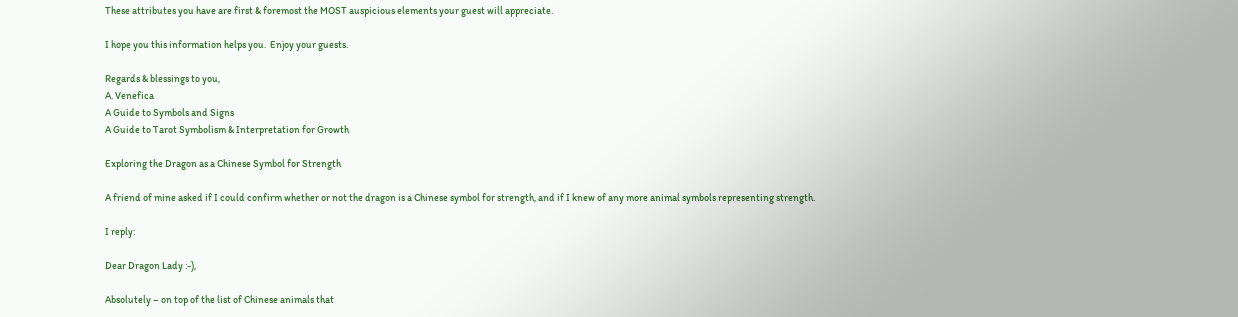These attributes you have are first & foremost the MOST auspicious elements your guest will appreciate.

I hope you this information helps you.  Enjoy your guests.

Regards & blessings to you,
A. Venefica
A Guide to Symbols and Signs
A Guide to Tarot Symbolism & Interpretation for Growth

Exploring the Dragon as a Chinese Symbol for Strength

A friend of mine asked if I could confirm whether or not the dragon is a Chinese symbol for strength, and if I knew of any more animal symbols representing strength.

I reply:

Dear Dragon Lady :-),

Absolutely – on top of the list of Chinese animals that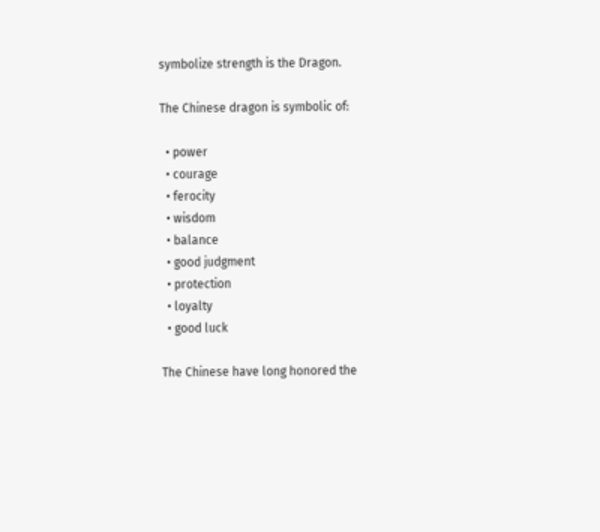symbolize strength is the Dragon.

The Chinese dragon is symbolic of:

  • power
  • courage
  • ferocity
  • wisdom
  • balance
  • good judgment
  • protection
  • loyalty
  • good luck

The Chinese have long honored the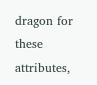dragon for these attributes,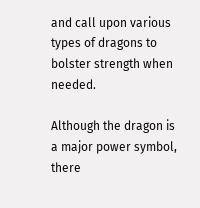and call upon various types of dragons to bolster strength when needed.

Although the dragon is a major power symbol, there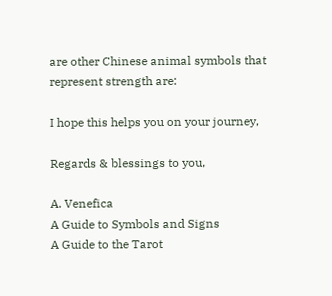are other Chinese animal symbols that represent strength are:

I hope this helps you on your journey,

Regards & blessings to you,

A. Venefica
A Guide to Symbols and Signs
A Guide to the Tarot